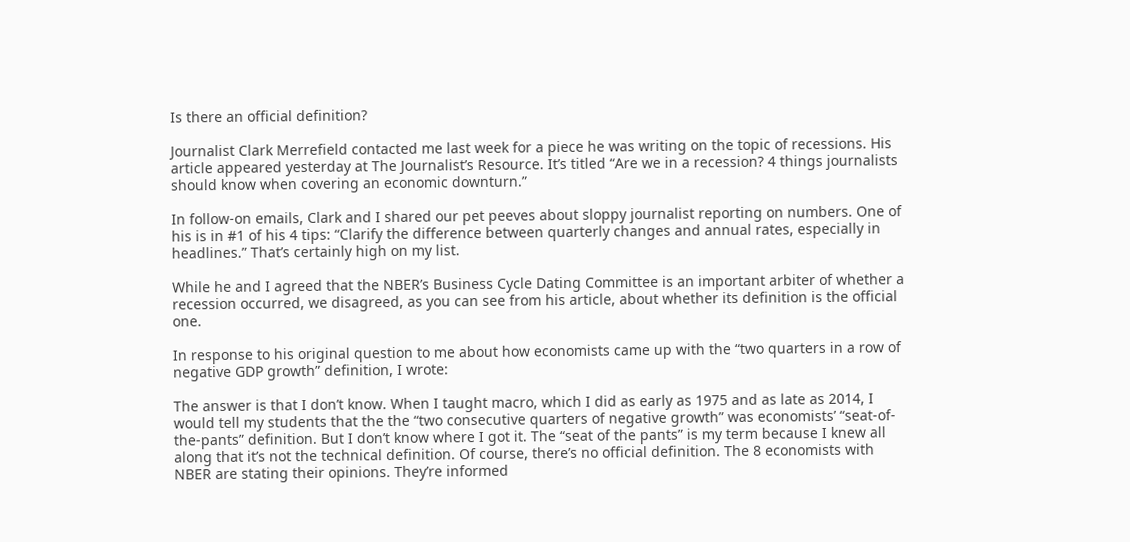Is there an official definition?

Journalist Clark Merrefield contacted me last week for a piece he was writing on the topic of recessions. His article appeared yesterday at The Journalist’s Resource. It’s titled “Are we in a recession? 4 things journalists should know when covering an economic downturn.”

In follow-on emails, Clark and I shared our pet peeves about sloppy journalist reporting on numbers. One of his is in #1 of his 4 tips: “Clarify the difference between quarterly changes and annual rates, especially in headlines.” That’s certainly high on my list.

While he and I agreed that the NBER’s Business Cycle Dating Committee is an important arbiter of whether a recession occurred, we disagreed, as you can see from his article, about whether its definition is the official one.

In response to his original question to me about how economists came up with the “two quarters in a row of negative GDP growth” definition, I wrote:

The answer is that I don’t know. When I taught macro, which I did as early as 1975 and as late as 2014, I would tell my students that the the “two consecutive quarters of negative growth” was economists’ “seat-of-the-pants” definition. But I don’t know where I got it. The “seat of the pants” is my term because I knew all along that it’s not the technical definition. Of course, there’s no official definition. The 8 economists with NBER are stating their opinions. They’re informed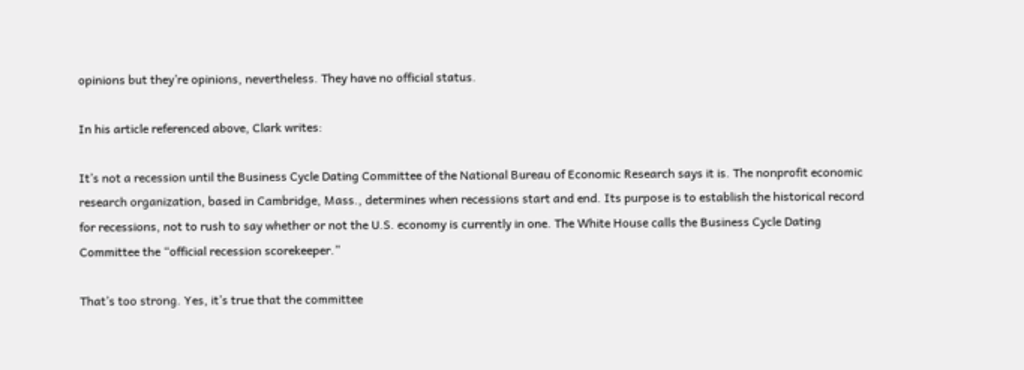opinions but they’re opinions, nevertheless. They have no official status.

In his article referenced above, Clark writes:

It’s not a recession until the Business Cycle Dating Committee of the National Bureau of Economic Research says it is. The nonprofit economic research organization, based in Cambridge, Mass., determines when recessions start and end. Its purpose is to establish the historical record for recessions, not to rush to say whether or not the U.S. economy is currently in one. The White House calls the Business Cycle Dating Committee the “official recession scorekeeper.”

That’s too strong. Yes, it’s true that the committee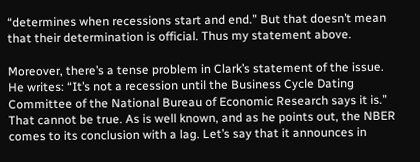“determines when recessions start and end.” But that doesn’t mean that their determination is official. Thus my statement above.

Moreover, there’s a tense problem in Clark’s statement of the issue. He writes: “It’s not a recession until the Business Cycle Dating Committee of the National Bureau of Economic Research says it is.” That cannot be true. As is well known, and as he points out, the NBER comes to its conclusion with a lag. Let’s say that it announces in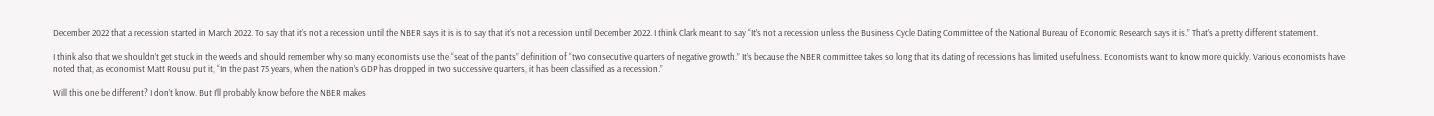December 2022 that a recession started in March 2022. To say that it’s not a recession until the NBER says it is is to say that it’s not a recession until December 2022. I think Clark meant to say “It’s not a recession unless the Business Cycle Dating Committee of the National Bureau of Economic Research says it is.” That’s a pretty different statement.

I think also that we shouldn’t get stuck in the weeds and should remember why so many economists use the “seat of the pants” definition of “two consecutive quarters of negative growth.” It’s because the NBER committee takes so long that its dating of recessions has limited usefulness. Economists want to know more quickly. Various economists have noted that, as economist Matt Rousu put it, “In the past 75 years, when the nation’s GDP has dropped in two successive quarters, it has been classified as a recession.”

Will this one be different? I don’t know. But I’ll probably know before the NBER makes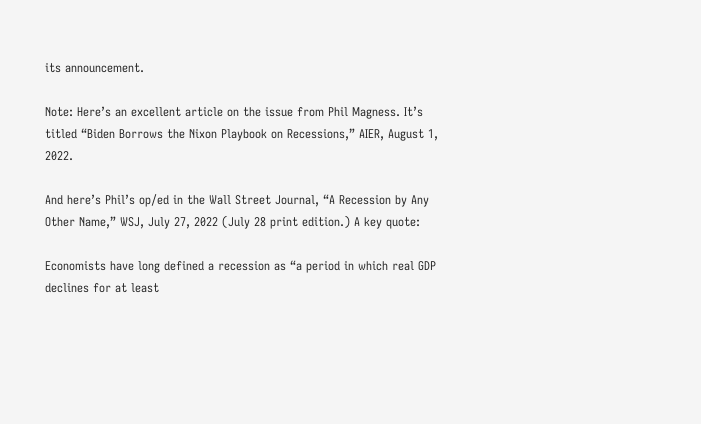its announcement.

Note: Here’s an excellent article on the issue from Phil Magness. It’s titled “Biden Borrows the Nixon Playbook on Recessions,” AIER, August 1, 2022.

And here’s Phil’s op/ed in the Wall Street Journal, “A Recession by Any Other Name,” WSJ, July 27, 2022 (July 28 print edition.) A key quote:

Economists have long defined a recession as “a period in which real GDP declines for at least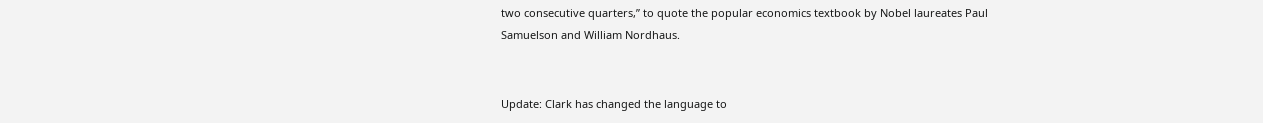two consecutive quarters,” to quote the popular economics textbook by Nobel laureates Paul Samuelson and William Nordhaus.


Update: Clark has changed the language to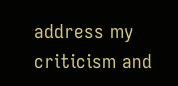address my criticism and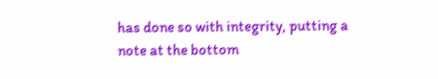has done so with integrity, putting a note at the bottom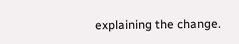explaining the change.